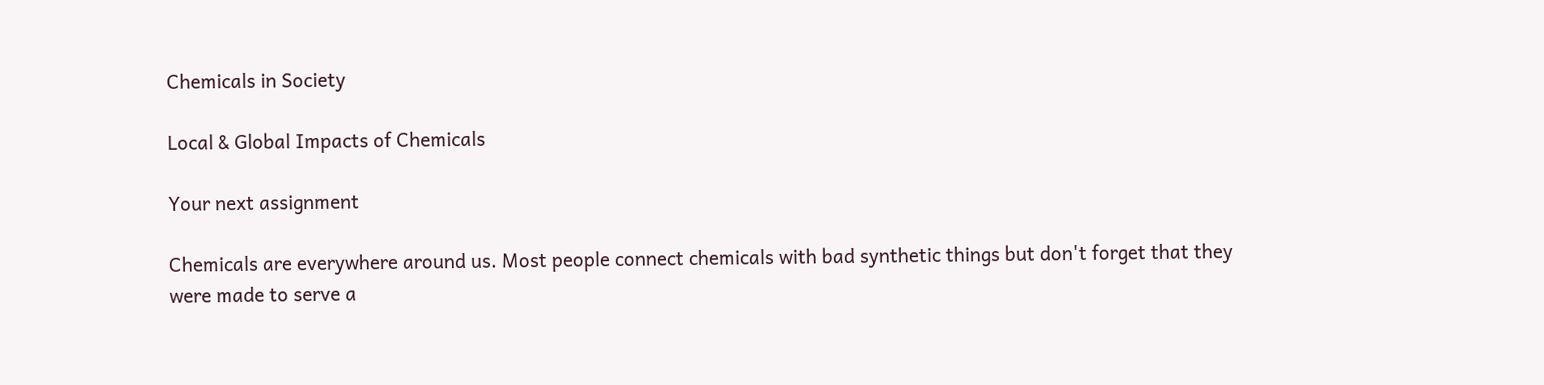Chemicals in Society

Local & Global Impacts of Chemicals

Your next assignment

Chemicals are everywhere around us. Most people connect chemicals with bad synthetic things but don't forget that they were made to serve a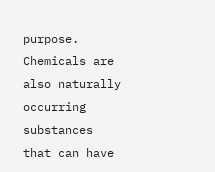purpose. Chemicals are also naturally occurring substances that can have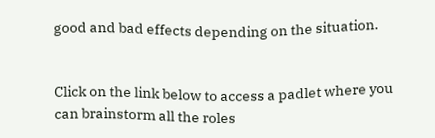good and bad effects depending on the situation.


Click on the link below to access a padlet where you can brainstorm all the roles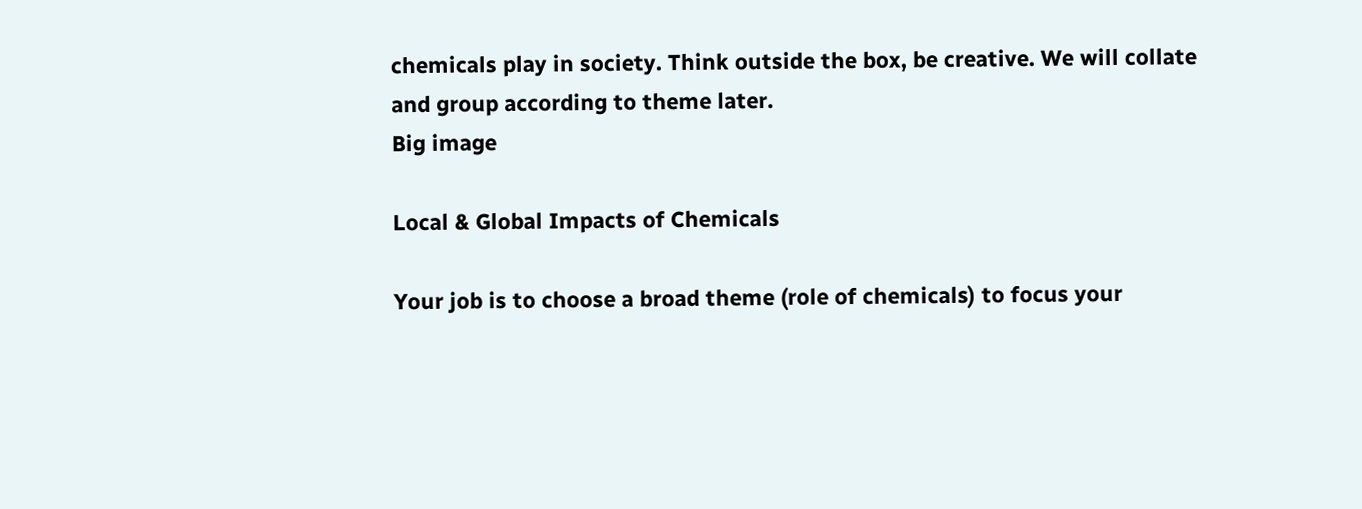chemicals play in society. Think outside the box, be creative. We will collate and group according to theme later.
Big image

Local & Global Impacts of Chemicals

Your job is to choose a broad theme (role of chemicals) to focus your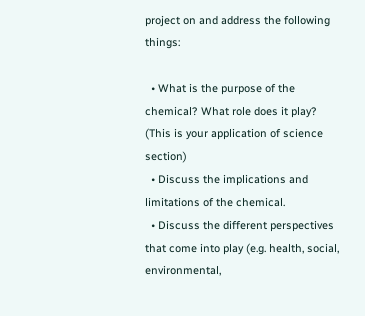project on and address the following things:

  • What is the purpose of the chemical? What role does it play? (This is your application of science section)
  • Discuss the implications and limitations of the chemical.
  • Discuss the different perspectives that come into play (e.g. health, social, environmental,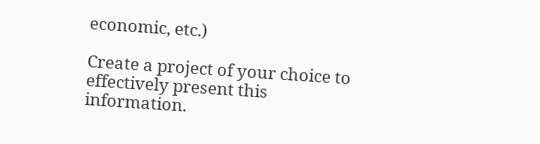economic, etc.)

Create a project of your choice to effectively present this information.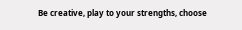Be creative, play to your strengths, choose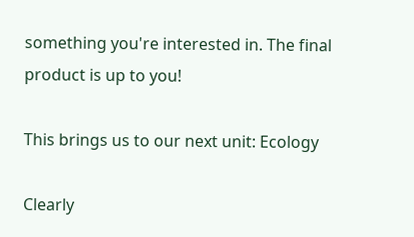something you're interested in. The final product is up to you!

This brings us to our next unit: Ecology

Clearly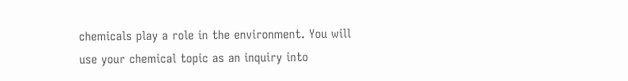chemicals play a role in the environment. You will use your chemical topic as an inquiry into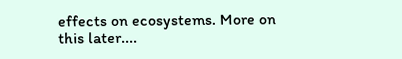effects on ecosystems. More on this later....